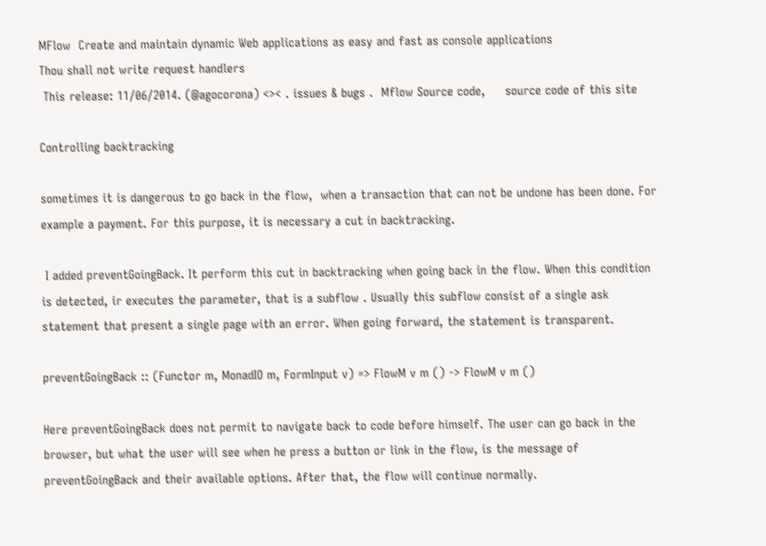MFlow  Create and maintain dynamic Web applications as easy and fast as console applications
Thou shall not write request handlers
 This release: 11/06/2014. (@agocorona) <>< . issues & bugs .  Mflow Source code,     source code of this site

Controlling backtracking

sometimes it is dangerous to go back in the flow,  when a transaction that can not be undone has been done. For example a payment. For this purpose, it is necessary a cut in backtracking.

 I added preventGoingBack. It perform this cut in backtracking when going back in the flow. When this condition is detected, ir executes the parameter, that is a subflow . Usually this subflow consist of a single ask statement that present a single page with an error. When going forward, the statement is transparent.

preventGoingBack :: (Functor m, MonadIO m, FormInput v) => FlowM v m () -> FlowM v m ()

Here preventGoingBack does not permit to navigate back to code before himself. The user can go back in the browser, but what the user will see when he press a button or link in the flow, is the message of preventGoingBack and their available options. After that, the flow will continue normally.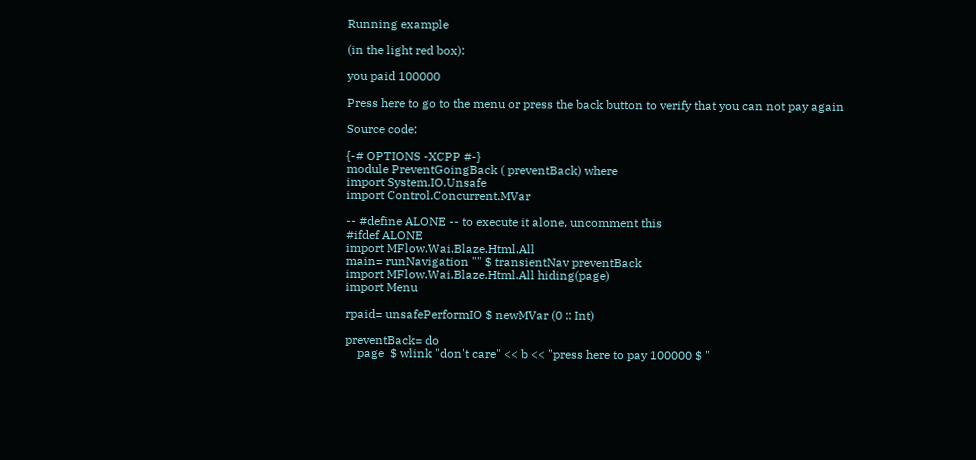Running example

(in the light red box):

you paid 100000

Press here to go to the menu or press the back button to verify that you can not pay again

Source code:

{-# OPTIONS -XCPP #-}
module PreventGoingBack ( preventBack) where
import System.IO.Unsafe
import Control.Concurrent.MVar

-- #define ALONE -- to execute it alone, uncomment this
#ifdef ALONE
import MFlow.Wai.Blaze.Html.All
main= runNavigation "" $ transientNav preventBack
import MFlow.Wai.Blaze.Html.All hiding(page)
import Menu

rpaid= unsafePerformIO $ newMVar (0 :: Int)

preventBack= do
    page  $ wlink "don't care" << b << "press here to pay 100000 $ "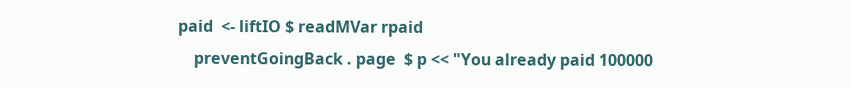paid  <- liftIO $ readMVar rpaid
    preventGoingBack . page  $ p << "You already paid 100000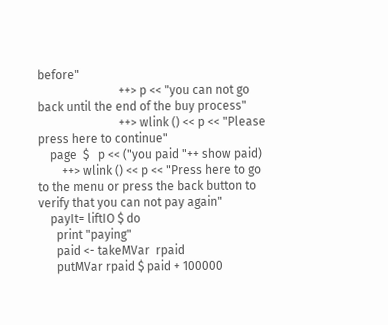before"
                           ++> p << "you can not go back until the end of the buy process"
                           ++> wlink () << p << "Please press here to continue"
    page  $   p << ("you paid "++ show paid)
        ++> wlink () << p << "Press here to go to the menu or press the back button to verify that you can not pay again"
    payIt= liftIO $ do
      print "paying"
      paid <- takeMVar  rpaid
      putMVar rpaid $ paid + 100000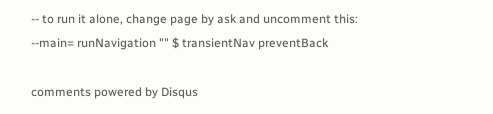-- to run it alone, change page by ask and uncomment this:
--main= runNavigation "" $ transientNav preventBack

comments powered by Disqus